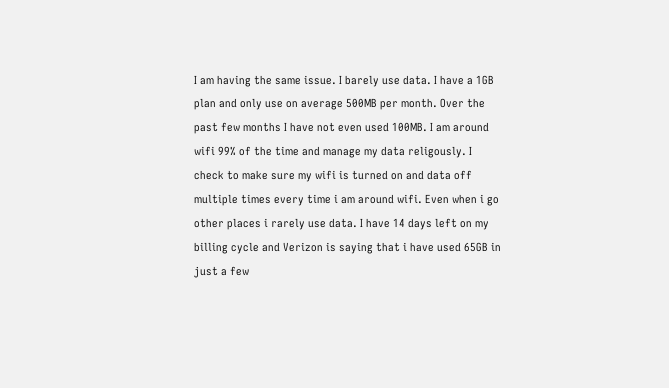I am having the same issue. I barely use data. I have a 1GB plan and only use on average 500MB per month. Over the past few months I have not even used 100MB. I am around wifi 99% of the time and manage my data religously. I check to make sure my wifi is turned on and data off multiple times every time i am around wifi. Even when i go other places i rarely use data. I have 14 days left on my billing cycle and Verizon is saying that i have used 65GB in just a few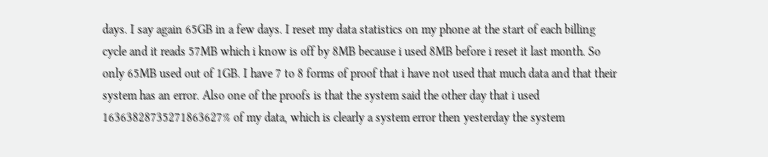days. I say again 65GB in a few days. I reset my data statistics on my phone at the start of each billing cycle and it reads 57MB which i know is off by 8MB because i used 8MB before i reset it last month. So only 65MB used out of 1GB. I have 7 to 8 forms of proof that i have not used that much data and that their system has an error. Also one of the proofs is that the system said the other day that i used 16363828735271863627% of my data, which is clearly a system error then yesterday the system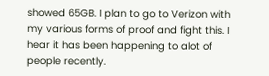showed 65GB. I plan to go to Verizon with my various forms of proof and fight this. I hear it has been happening to alot of people recently.